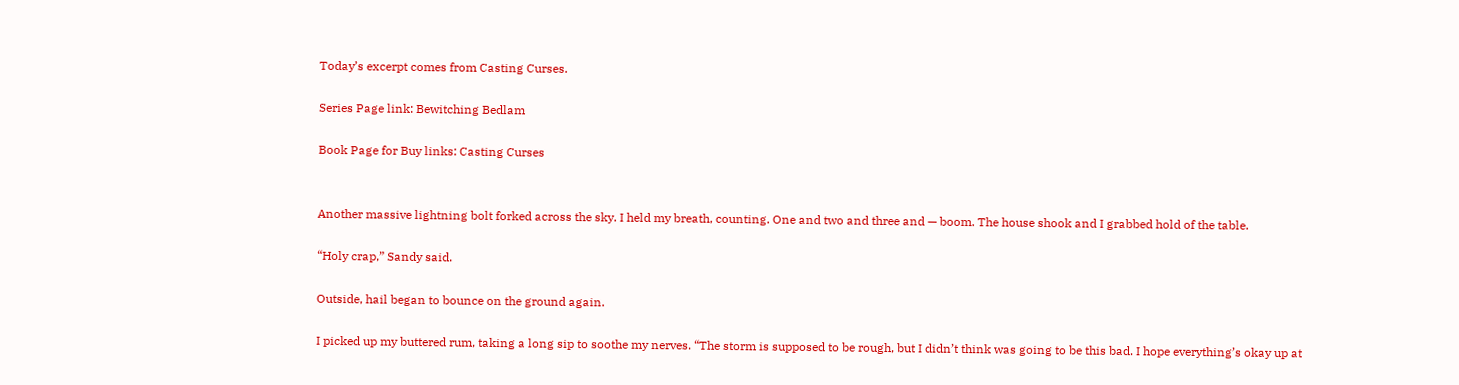Today’s excerpt comes from Casting Curses.

Series Page link: Bewitching Bedlam

Book Page for Buy links: Casting Curses


Another massive lightning bolt forked across the sky. I held my breath, counting. One and two and three and — boom. The house shook and I grabbed hold of the table.

“Holy crap,” Sandy said.

Outside, hail began to bounce on the ground again.

I picked up my buttered rum, taking a long sip to soothe my nerves. “The storm is supposed to be rough, but I didn’t think was going to be this bad. I hope everything’s okay up at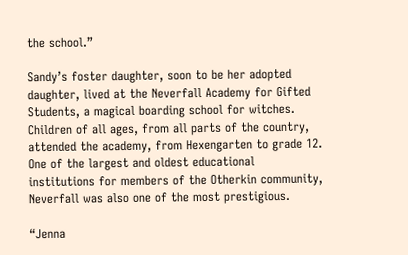the school.”

Sandy’s foster daughter, soon to be her adopted daughter, lived at the Neverfall Academy for Gifted Students, a magical boarding school for witches. Children of all ages, from all parts of the country, attended the academy, from Hexengarten to grade 12. One of the largest and oldest educational institutions for members of the Otherkin community, Neverfall was also one of the most prestigious.

“Jenna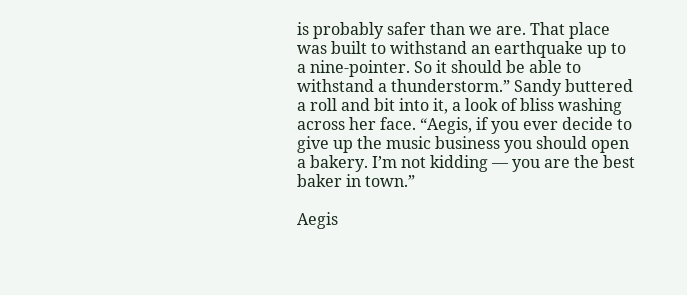is probably safer than we are. That place was built to withstand an earthquake up to a nine-pointer. So it should be able to withstand a thunderstorm.” Sandy buttered a roll and bit into it, a look of bliss washing across her face. “Aegis, if you ever decide to give up the music business you should open a bakery. I’m not kidding — you are the best baker in town.”

Aegis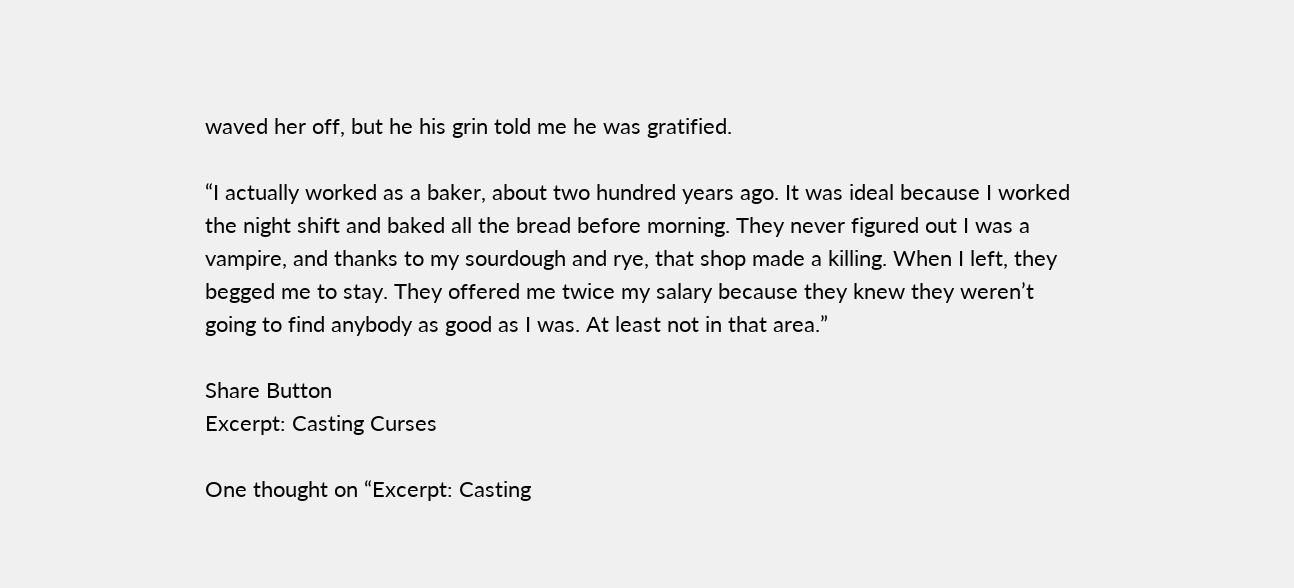waved her off, but he his grin told me he was gratified.

“I actually worked as a baker, about two hundred years ago. It was ideal because I worked the night shift and baked all the bread before morning. They never figured out I was a vampire, and thanks to my sourdough and rye, that shop made a killing. When I left, they begged me to stay. They offered me twice my salary because they knew they weren’t going to find anybody as good as I was. At least not in that area.”

Share Button
Excerpt: Casting Curses

One thought on “Excerpt: Casting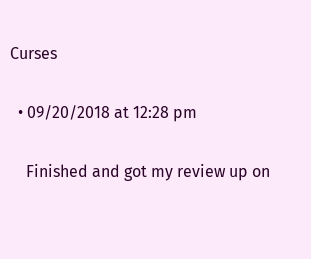Curses

  • 09/20/2018 at 12:28 pm

    Finished and got my review up on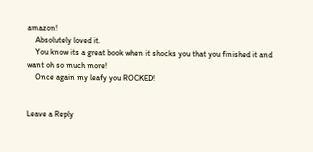amazon!
    Absolutely loved it.
    You know its a great book when it shocks you that you finished it and want oh so much more!
    Once again my leafy you ROCKED!


Leave a Reply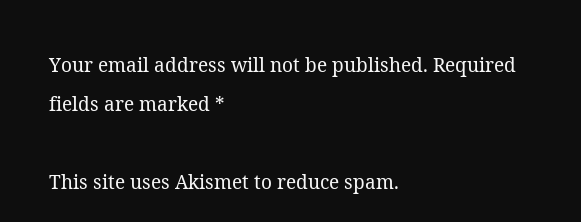Your email address will not be published. Required fields are marked *

This site uses Akismet to reduce spam.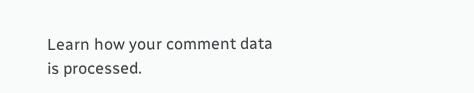Learn how your comment data is processed.